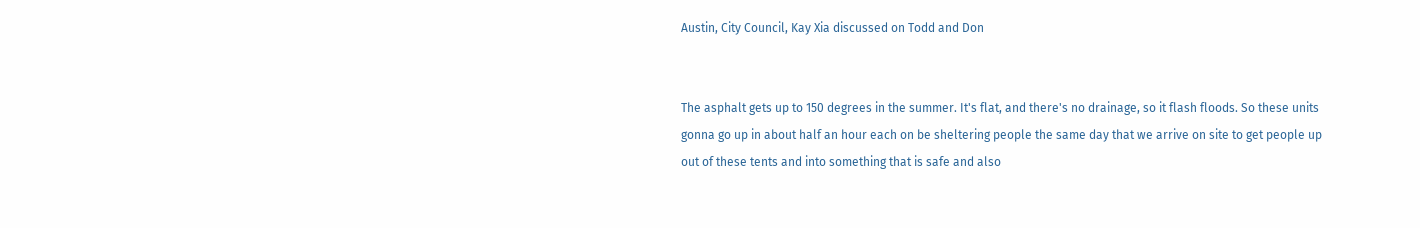Austin, City Council, Kay Xia discussed on Todd and Don


The asphalt gets up to 150 degrees in the summer. It's flat, and there's no drainage, so it flash floods. So these units gonna go up in about half an hour each on be sheltering people the same day that we arrive on site to get people up out of these tents and into something that is safe and also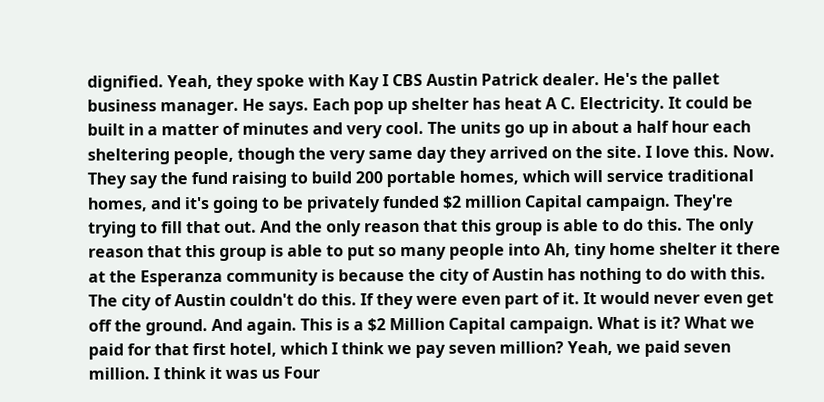dignified. Yeah, they spoke with Kay I CBS Austin Patrick dealer. He's the pallet business manager. He says. Each pop up shelter has heat A C. Electricity. It could be built in a matter of minutes and very cool. The units go up in about a half hour each sheltering people, though the very same day they arrived on the site. I love this. Now. They say the fund raising to build 200 portable homes, which will service traditional homes, and it's going to be privately funded $2 million Capital campaign. They're trying to fill that out. And the only reason that this group is able to do this. The only reason that this group is able to put so many people into Ah, tiny home shelter it there at the Esperanza community is because the city of Austin has nothing to do with this. The city of Austin couldn't do this. If they were even part of it. It would never even get off the ground. And again. This is a $2 Million Capital campaign. What is it? What we paid for that first hotel, which I think we pay seven million? Yeah, we paid seven million. I think it was us Four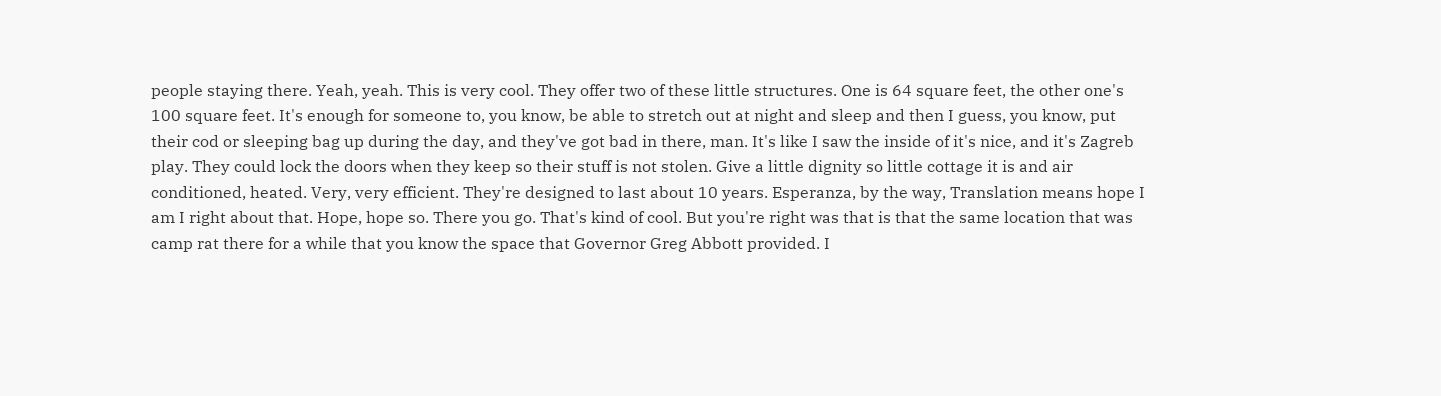people staying there. Yeah, yeah. This is very cool. They offer two of these little structures. One is 64 square feet, the other one's 100 square feet. It's enough for someone to, you know, be able to stretch out at night and sleep and then I guess, you know, put their cod or sleeping bag up during the day, and they've got bad in there, man. It's like I saw the inside of it's nice, and it's Zagreb play. They could lock the doors when they keep so their stuff is not stolen. Give a little dignity so little cottage it is and air conditioned, heated. Very, very efficient. They're designed to last about 10 years. Esperanza, by the way, Translation means hope I am I right about that. Hope, hope so. There you go. That's kind of cool. But you're right was that is that the same location that was camp rat there for a while that you know the space that Governor Greg Abbott provided. I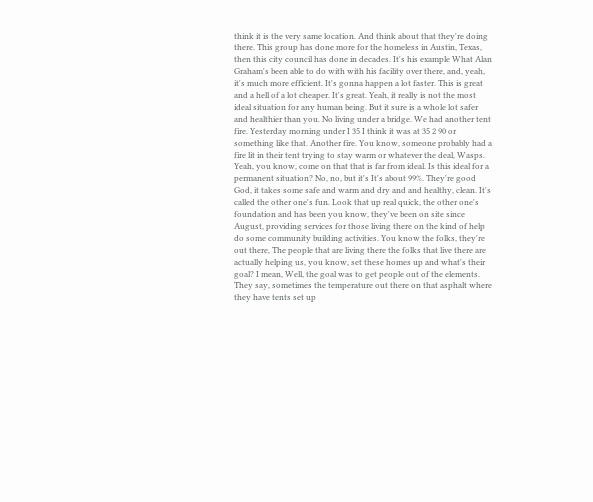think it is the very same location. And think about that they're doing there. This group has done more for the homeless in Austin, Texas, then this city council has done in decades. It's his example What Alan Graham's been able to do with with his facility over there, and, yeah, it's much more efficient. It's gonna happen a lot faster. This is great and a hell of a lot cheaper. It's great. Yeah, it really is not the most ideal situation for any human being. But it sure is a whole lot safer and healthier than you. No living under a bridge. We had another tent fire. Yesterday morning under I 35 I think it was at 35 2 90 or something like that. Another fire. You know, someone probably had a fire lit in their tent trying to stay warm or whatever the deal, Wasps. Yeah, you know, come on that that is far from ideal. Is this ideal for a permanent situation? No, no, but it's It's about 99%. They're good God, it takes some safe and warm and dry and and healthy, clean. It's called the other one's fun. Look that up real quick, the other one's foundation and has been you know, they've been on site since August, providing services for those living there on the kind of help do some community building activities. You know the folks, they're out there, The people that are living there the folks that live there are actually helping us, you know, set these homes up and what's their goal? I mean, Well, the goal was to get people out of the elements. They say, sometimes the temperature out there on that asphalt where they have tents set up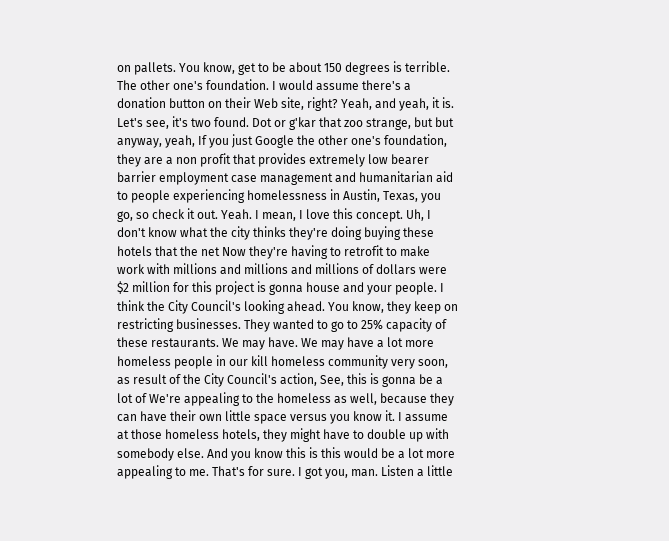on pallets. You know, get to be about 150 degrees is terrible. The other one's foundation. I would assume there's a donation button on their Web site, right? Yeah, and yeah, it is. Let's see, it's two found. Dot or g'kar that zoo strange, but but anyway, yeah, If you just Google the other one's foundation, they are a non profit that provides extremely low bearer barrier employment case management and humanitarian aid to people experiencing homelessness in Austin, Texas, you go, so check it out. Yeah. I mean, I love this concept. Uh, I don't know what the city thinks they're doing buying these hotels that the net Now they're having to retrofit to make work with millions and millions and millions of dollars were $2 million for this project is gonna house and your people. I think the City Council's looking ahead. You know, they keep on restricting businesses. They wanted to go to 25% capacity of these restaurants. We may have. We may have a lot more homeless people in our kill homeless community very soon, as result of the City Council's action, See, this is gonna be a lot of We're appealing to the homeless as well, because they can have their own little space versus you know it. I assume at those homeless hotels, they might have to double up with somebody else. And you know this is this would be a lot more appealing to me. That's for sure. I got you, man. Listen a little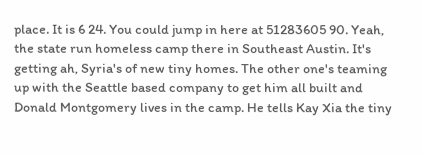place. It is 6 24. You could jump in here at 51283605 90. Yeah, the state run homeless camp there in Southeast Austin. It's getting ah, Syria's of new tiny homes. The other one's teaming up with the Seattle based company to get him all built and Donald Montgomery lives in the camp. He tells Kay Xia the tiny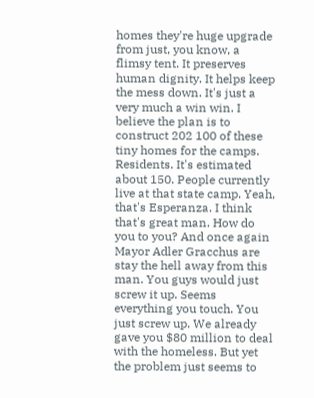homes they're huge upgrade from just, you know, a flimsy tent. It preserves human dignity. It helps keep the mess down. It's just a very much a win win. I believe the plan is to construct 202 100 of these tiny homes for the camps. Residents. It's estimated about 150. People currently live at that state camp. Yeah, that's Esperanza. I think that's great man. How do you to you? And once again Mayor Adler Gracchus are stay the hell away from this man. You guys would just screw it up. Seems everything you touch. You just screw up. We already gave you $80 million to deal with the homeless. But yet the problem just seems to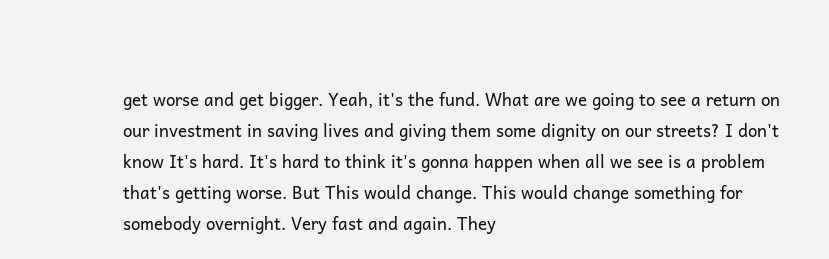get worse and get bigger. Yeah, it's the fund. What are we going to see a return on our investment in saving lives and giving them some dignity on our streets? I don't know It's hard. It's hard to think it's gonna happen when all we see is a problem that's getting worse. But This would change. This would change something for somebody overnight. Very fast and again. They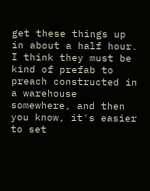get these things up in about a half hour. I think they must be kind of prefab to preach constructed in a warehouse somewhere, and then you know, it's easier to set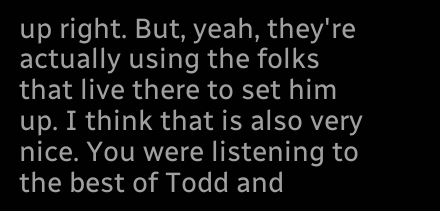up right. But, yeah, they're actually using the folks that live there to set him up. I think that is also very nice. You were listening to the best of Todd and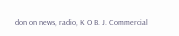don on news, radio, K O B. J. Commercial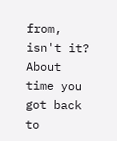from, isn't it? About time you got back to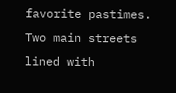favorite pastimes. Two main streets lined with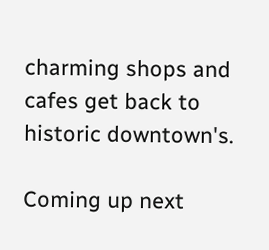charming shops and cafes get back to historic downtown's.

Coming up next